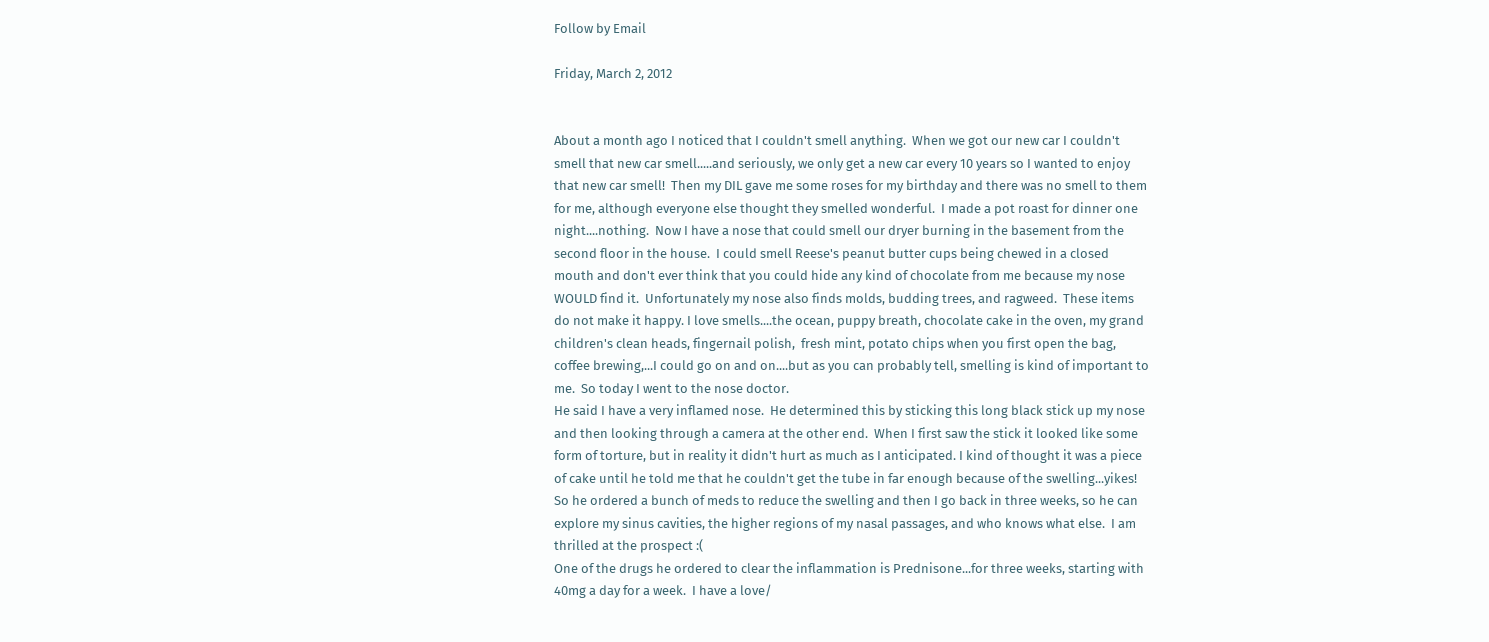Follow by Email

Friday, March 2, 2012


About a month ago I noticed that I couldn't smell anything.  When we got our new car I couldn't smell that new car smell.....and seriously, we only get a new car every 10 years so I wanted to enjoy that new car smell!  Then my DIL gave me some roses for my birthday and there was no smell to them for me, although everyone else thought they smelled wonderful.  I made a pot roast for dinner one night....nothing.  Now I have a nose that could smell our dryer burning in the basement from the second floor in the house.  I could smell Reese's peanut butter cups being chewed in a closed mouth and don't ever think that you could hide any kind of chocolate from me because my nose WOULD find it.  Unfortunately my nose also finds molds, budding trees, and ragweed.  These items do not make it happy. I love smells....the ocean, puppy breath, chocolate cake in the oven, my grand children's clean heads, fingernail polish,  fresh mint, potato chips when you first open the bag, coffee brewing,...I could go on and on....but as you can probably tell, smelling is kind of important to me.  So today I went to the nose doctor.
He said I have a very inflamed nose.  He determined this by sticking this long black stick up my nose and then looking through a camera at the other end.  When I first saw the stick it looked like some form of torture, but in reality it didn't hurt as much as I anticipated. I kind of thought it was a piece of cake until he told me that he couldn't get the tube in far enough because of the swelling...yikes!  So he ordered a bunch of meds to reduce the swelling and then I go back in three weeks, so he can explore my sinus cavities, the higher regions of my nasal passages, and who knows what else.  I am thrilled at the prospect :(
One of the drugs he ordered to clear the inflammation is Prednisone...for three weeks, starting with 40mg a day for a week.  I have a love/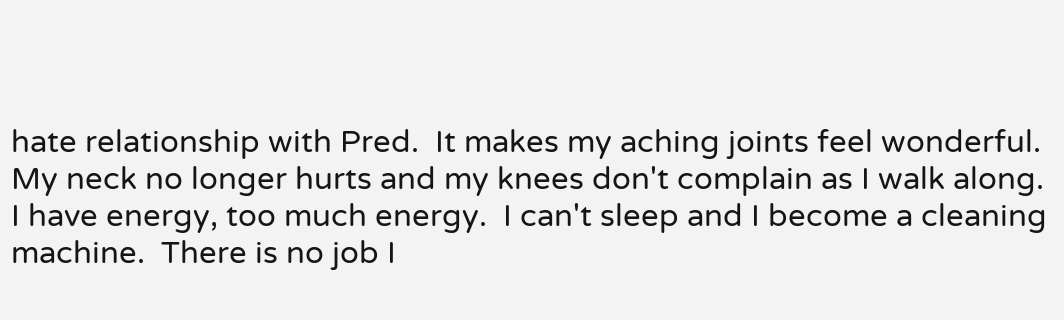hate relationship with Pred.  It makes my aching joints feel wonderful.  My neck no longer hurts and my knees don't complain as I walk along.  I have energy, too much energy.  I can't sleep and I become a cleaning machine.  There is no job I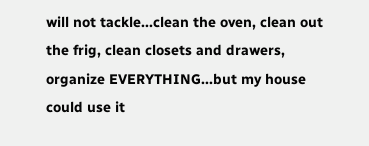will not tackle...clean the oven, clean out the frig, clean closets and drawers, organize EVERYTHING...but my house could use it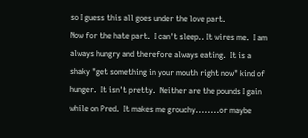so I guess this all goes under the love part.
Now for the hate part.  I can't sleep.. It wires me.  I am always hungry and therefore always eating.  It is a shaky "get something in your mouth right now" kind of hunger.  It isn't pretty.  Neither are the pounds I gain while on Pred.  It makes me grouchy........or maybe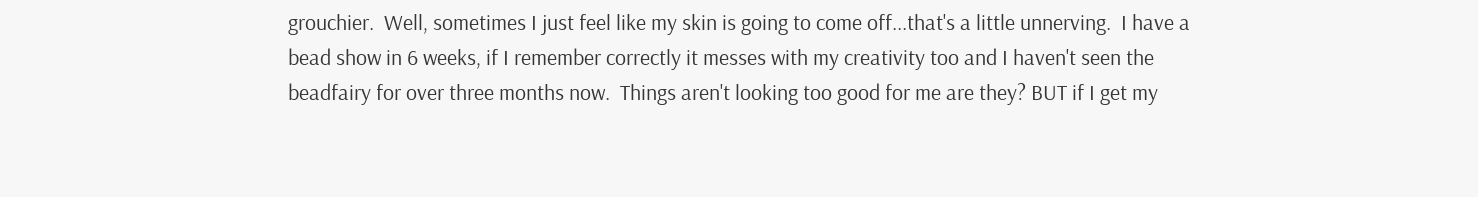grouchier.  Well, sometimes I just feel like my skin is going to come off...that's a little unnerving.  I have a bead show in 6 weeks, if I remember correctly it messes with my creativity too and I haven't seen the beadfairy for over three months now.  Things aren't looking too good for me are they? BUT if I get my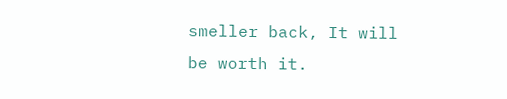smeller back, It will be worth it.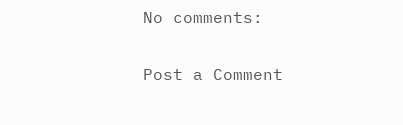No comments:

Post a Comment